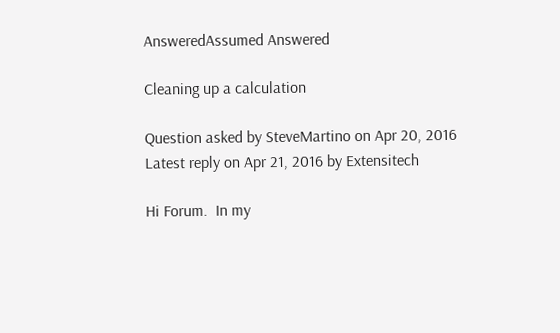AnsweredAssumed Answered

Cleaning up a calculation

Question asked by SteveMartino on Apr 20, 2016
Latest reply on Apr 21, 2016 by Extensitech

Hi Forum.  In my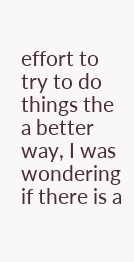effort to try to do things the a better way, I was wondering if there is a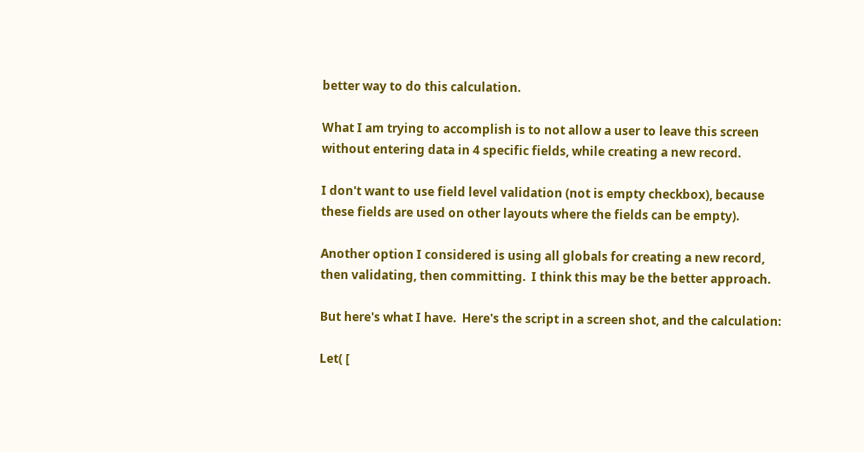better way to do this calculation.

What I am trying to accomplish is to not allow a user to leave this screen without entering data in 4 specific fields, while creating a new record.

I don't want to use field level validation (not is empty checkbox), because these fields are used on other layouts where the fields can be empty).

Another option I considered is using all globals for creating a new record, then validating, then committing.  I think this may be the better approach.

But here's what I have.  Here's the script in a screen shot, and the calculation:

Let( [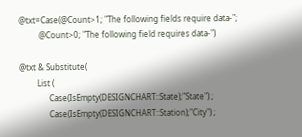@txt=Case(@Count>1; "The following fields require data-";
          @Count>0; "The following field requires data-")

@txt & Substitute(
         List (
               Case(IsEmpty(DESIGNCHART::State);"State") ;
               Case(IsEmpty(DESIGNCHART::Station);"City") ;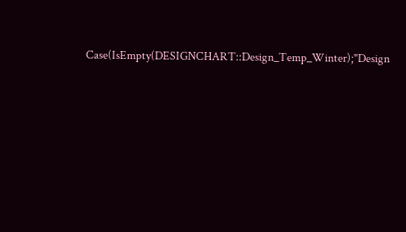Case(IsEmpty(DESIGNCHART::Design_Temp_Winter);"Design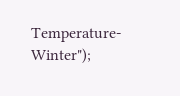Temperature-Winter");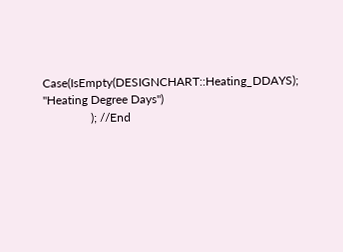Case(IsEmpty(DESIGNCHART::Heating_DDAYS); "Heating Degree Days")
                ); //End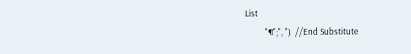List
          "¶";", ")  //End Substitute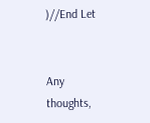)//End Let


Any thoughts,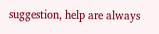suggestion, help are always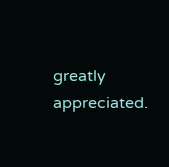greatly appreciated.